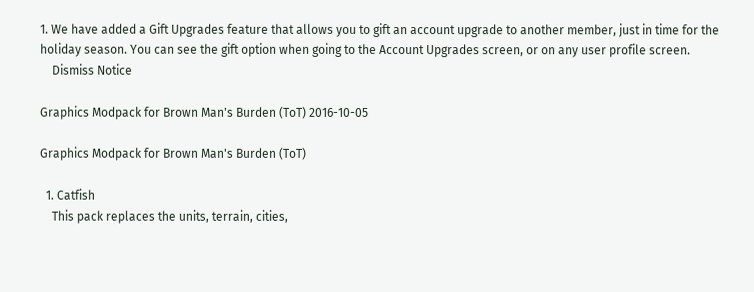1. We have added a Gift Upgrades feature that allows you to gift an account upgrade to another member, just in time for the holiday season. You can see the gift option when going to the Account Upgrades screen, or on any user profile screen.
    Dismiss Notice

Graphics Modpack for Brown Man's Burden (ToT) 2016-10-05

Graphics Modpack for Brown Man's Burden (ToT)

  1. Catfish
    This pack replaces the units, terrain, cities,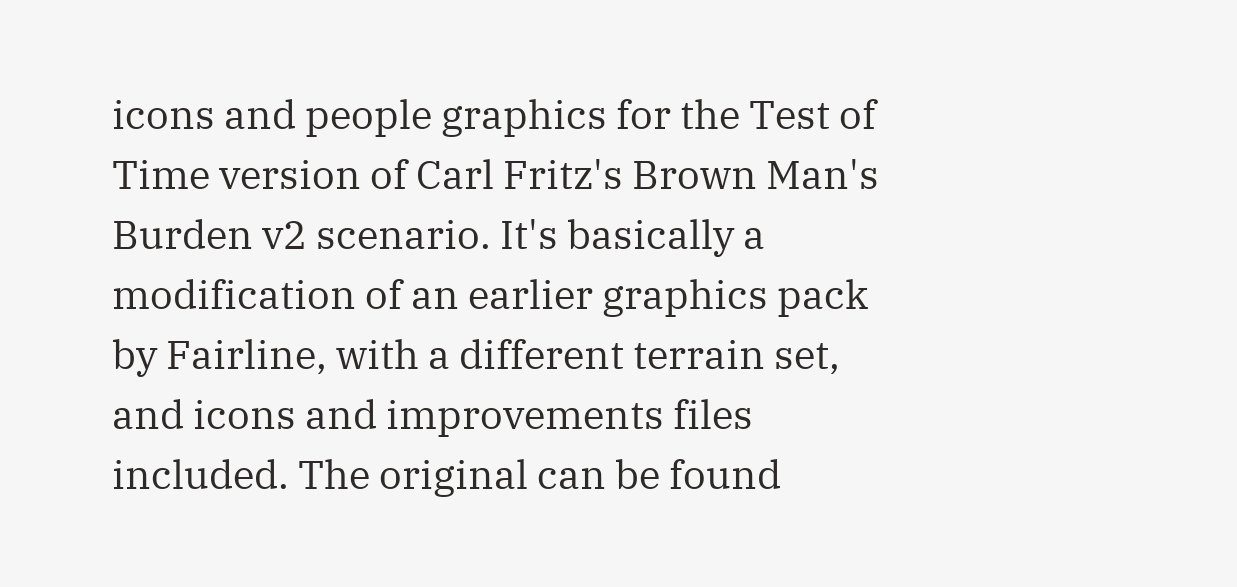icons and people graphics for the Test of Time version of Carl Fritz's Brown Man's Burden v2 scenario. It's basically a modification of an earlier graphics pack by Fairline, with a different terrain set, and icons and improvements files included. The original can be found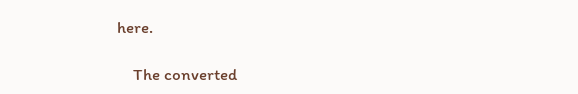here.

    The converted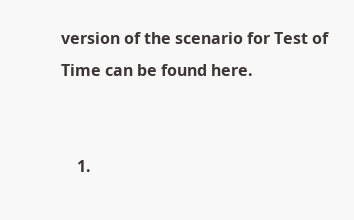version of the scenario for Test of Time can be found here.


    1.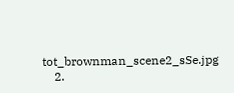tot_brownman_scene2_sSe.jpg
    2.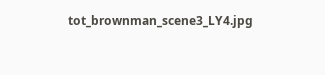tot_brownman_scene3_LY4.jpg